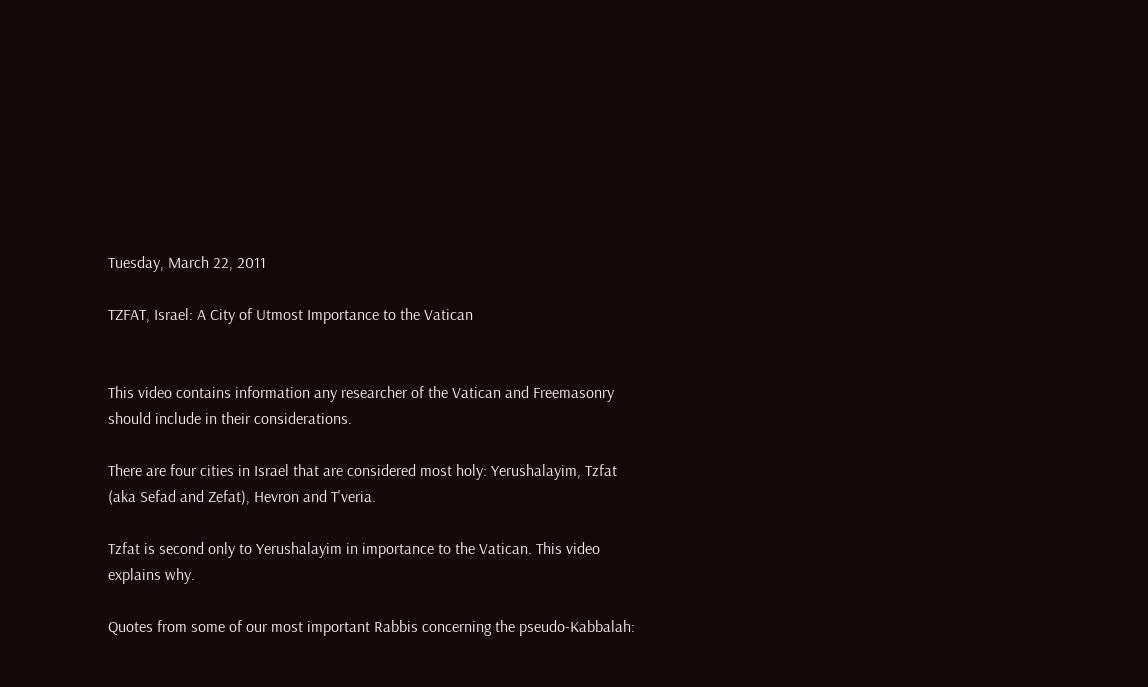Tuesday, March 22, 2011

TZFAT, Israel: A City of Utmost Importance to the Vatican


This video contains information any researcher of the Vatican and Freemasonry should include in their considerations.

There are four cities in Israel that are considered most holy: Yerushalayim, Tzfat (aka Sefad and Zefat), Hevron and T'veria.

Tzfat is second only to Yerushalayim in importance to the Vatican. This video explains why.

Quotes from some of our most important Rabbis concerning the pseudo-Kabbalah: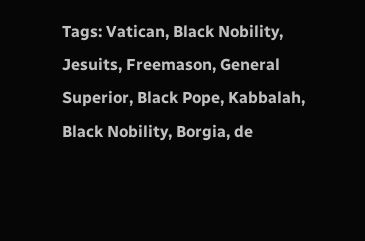Tags: Vatican, Black Nobility, Jesuits, Freemason, General Superior, Black Pope, Kabbalah, Black Nobility, Borgia, de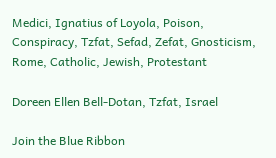Medici, Ignatius of Loyola, Poison, Conspiracy, Tzfat, Sefad, Zefat, Gnosticism, Rome, Catholic, Jewish, Protestant

Doreen Ellen Bell-Dotan, Tzfat, Israel

Join the Blue Ribbon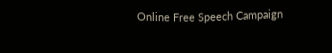Online Free Speech Campaign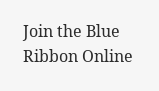Join the Blue Ribbon Online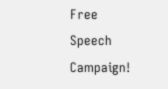Free Speech Campaign!